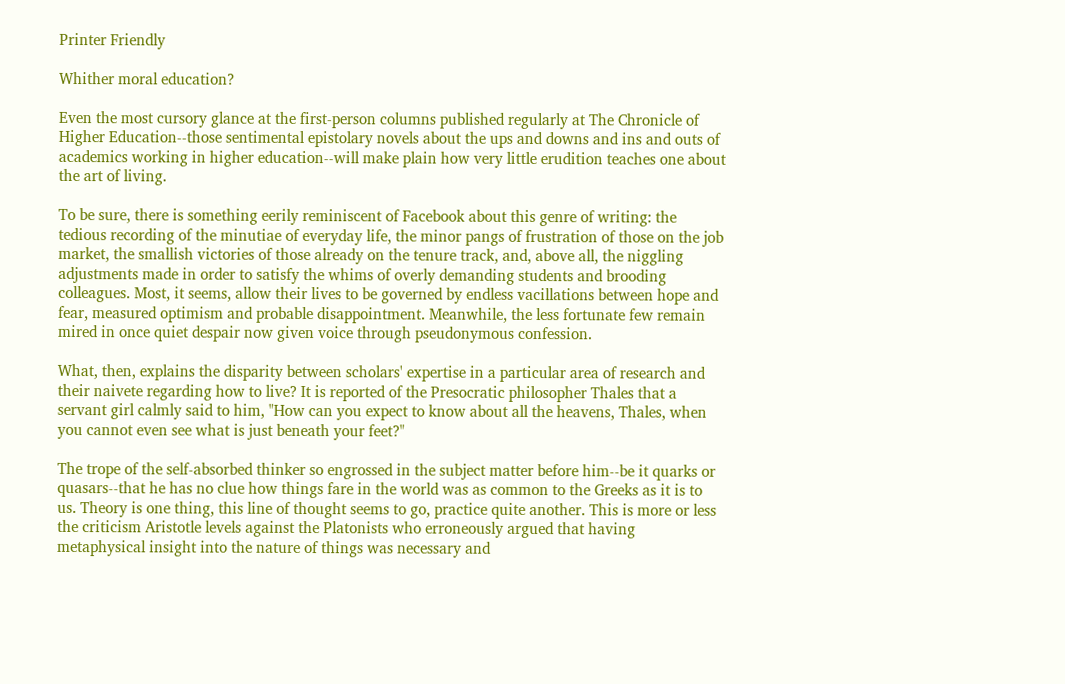Printer Friendly

Whither moral education?

Even the most cursory glance at the first-person columns published regularly at The Chronicle of Higher Education--those sentimental epistolary novels about the ups and downs and ins and outs of academics working in higher education--will make plain how very little erudition teaches one about the art of living.

To be sure, there is something eerily reminiscent of Facebook about this genre of writing: the tedious recording of the minutiae of everyday life, the minor pangs of frustration of those on the job market, the smallish victories of those already on the tenure track, and, above all, the niggling adjustments made in order to satisfy the whims of overly demanding students and brooding colleagues. Most, it seems, allow their lives to be governed by endless vacillations between hope and fear, measured optimism and probable disappointment. Meanwhile, the less fortunate few remain mired in once quiet despair now given voice through pseudonymous confession.

What, then, explains the disparity between scholars' expertise in a particular area of research and their naivete regarding how to live? It is reported of the Presocratic philosopher Thales that a servant girl calmly said to him, "How can you expect to know about all the heavens, Thales, when you cannot even see what is just beneath your feet?"

The trope of the self-absorbed thinker so engrossed in the subject matter before him--be it quarks or quasars--that he has no clue how things fare in the world was as common to the Greeks as it is to us. Theory is one thing, this line of thought seems to go, practice quite another. This is more or less the criticism Aristotle levels against the Platonists who erroneously argued that having metaphysical insight into the nature of things was necessary and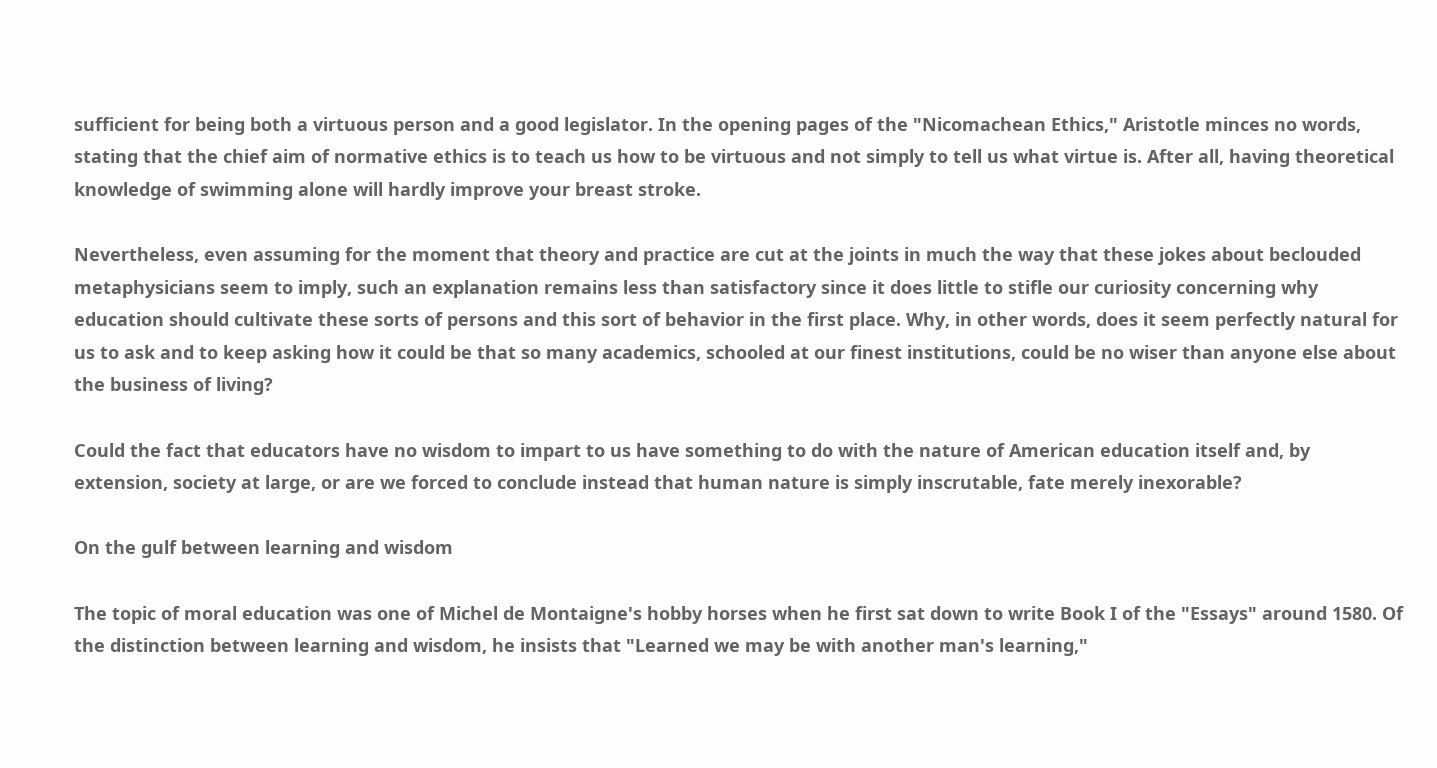sufficient for being both a virtuous person and a good legislator. In the opening pages of the "Nicomachean Ethics," Aristotle minces no words, stating that the chief aim of normative ethics is to teach us how to be virtuous and not simply to tell us what virtue is. After all, having theoretical knowledge of swimming alone will hardly improve your breast stroke.

Nevertheless, even assuming for the moment that theory and practice are cut at the joints in much the way that these jokes about beclouded metaphysicians seem to imply, such an explanation remains less than satisfactory since it does little to stifle our curiosity concerning why education should cultivate these sorts of persons and this sort of behavior in the first place. Why, in other words, does it seem perfectly natural for us to ask and to keep asking how it could be that so many academics, schooled at our finest institutions, could be no wiser than anyone else about the business of living?

Could the fact that educators have no wisdom to impart to us have something to do with the nature of American education itself and, by extension, society at large, or are we forced to conclude instead that human nature is simply inscrutable, fate merely inexorable?

On the gulf between learning and wisdom

The topic of moral education was one of Michel de Montaigne's hobby horses when he first sat down to write Book I of the "Essays" around 1580. Of the distinction between learning and wisdom, he insists that "Learned we may be with another man's learning,"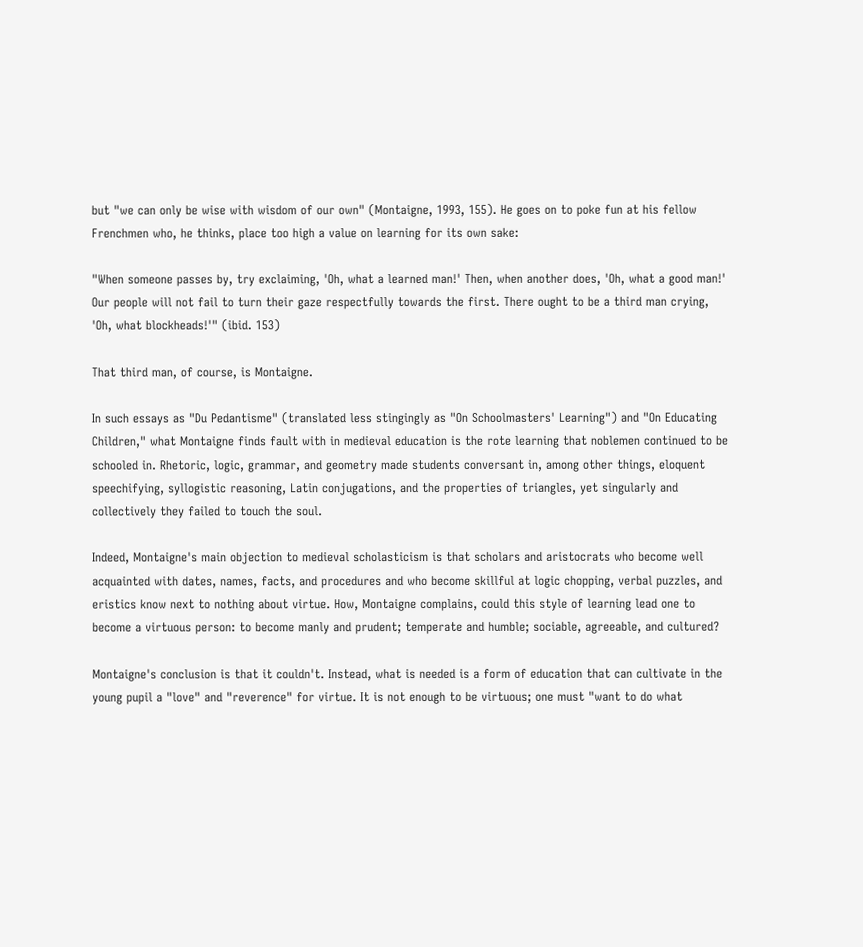but "we can only be wise with wisdom of our own" (Montaigne, 1993, 155). He goes on to poke fun at his fellow Frenchmen who, he thinks, place too high a value on learning for its own sake:

"When someone passes by, try exclaiming, 'Oh, what a learned man!' Then, when another does, 'Oh, what a good man!' Our people will not fail to turn their gaze respectfully towards the first. There ought to be a third man crying, 'Oh, what blockheads!'" (ibid. 153)

That third man, of course, is Montaigne.

In such essays as "Du Pedantisme" (translated less stingingly as "On Schoolmasters' Learning") and "On Educating Children," what Montaigne finds fault with in medieval education is the rote learning that noblemen continued to be schooled in. Rhetoric, logic, grammar, and geometry made students conversant in, among other things, eloquent speechifying, syllogistic reasoning, Latin conjugations, and the properties of triangles, yet singularly and collectively they failed to touch the soul.

Indeed, Montaigne's main objection to medieval scholasticism is that scholars and aristocrats who become well acquainted with dates, names, facts, and procedures and who become skillful at logic chopping, verbal puzzles, and eristics know next to nothing about virtue. How, Montaigne complains, could this style of learning lead one to become a virtuous person: to become manly and prudent; temperate and humble; sociable, agreeable, and cultured?

Montaigne's conclusion is that it couldn't. Instead, what is needed is a form of education that can cultivate in the young pupil a "love" and "reverence" for virtue. It is not enough to be virtuous; one must "want to do what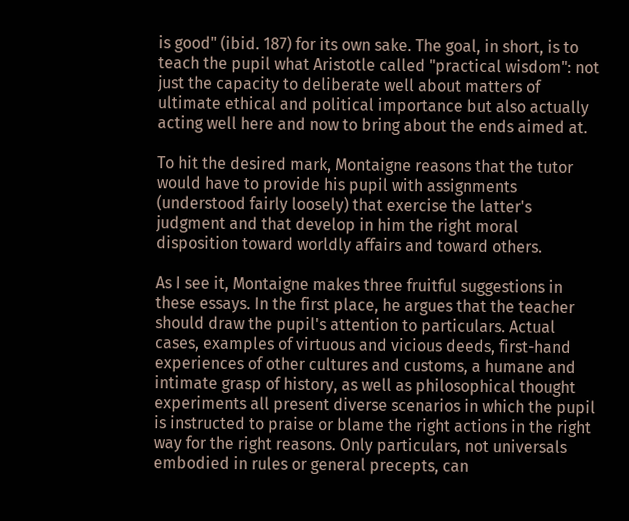is good" (ibid. 187) for its own sake. The goal, in short, is to teach the pupil what Aristotle called "practical wisdom": not just the capacity to deliberate well about matters of ultimate ethical and political importance but also actually acting well here and now to bring about the ends aimed at.

To hit the desired mark, Montaigne reasons that the tutor would have to provide his pupil with assignments (understood fairly loosely) that exercise the latter's judgment and that develop in him the right moral disposition toward worldly affairs and toward others.

As I see it, Montaigne makes three fruitful suggestions in these essays. In the first place, he argues that the teacher should draw the pupil's attention to particulars. Actual cases, examples of virtuous and vicious deeds, first-hand experiences of other cultures and customs, a humane and intimate grasp of history, as well as philosophical thought experiments all present diverse scenarios in which the pupil is instructed to praise or blame the right actions in the right way for the right reasons. Only particulars, not universals embodied in rules or general precepts, can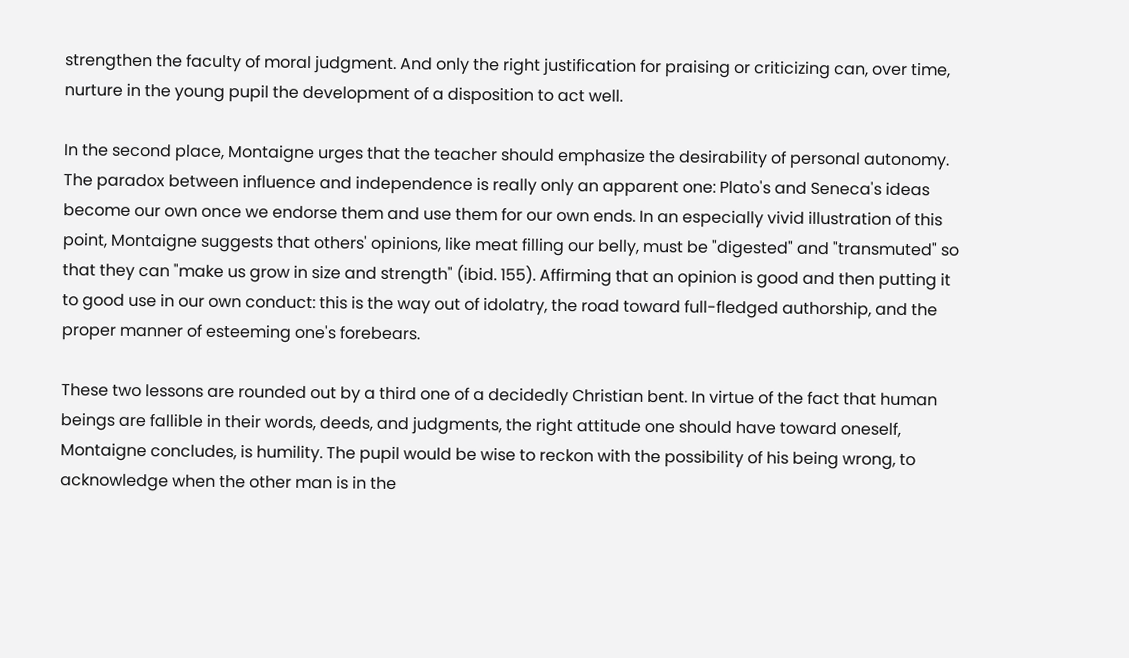strengthen the faculty of moral judgment. And only the right justification for praising or criticizing can, over time, nurture in the young pupil the development of a disposition to act well.

In the second place, Montaigne urges that the teacher should emphasize the desirability of personal autonomy. The paradox between influence and independence is really only an apparent one: Plato's and Seneca's ideas become our own once we endorse them and use them for our own ends. In an especially vivid illustration of this point, Montaigne suggests that others' opinions, like meat filling our belly, must be "digested" and "transmuted" so that they can "make us grow in size and strength" (ibid. 155). Affirming that an opinion is good and then putting it to good use in our own conduct: this is the way out of idolatry, the road toward full-fledged authorship, and the proper manner of esteeming one's forebears.

These two lessons are rounded out by a third one of a decidedly Christian bent. In virtue of the fact that human beings are fallible in their words, deeds, and judgments, the right attitude one should have toward oneself, Montaigne concludes, is humility. The pupil would be wise to reckon with the possibility of his being wrong, to acknowledge when the other man is in the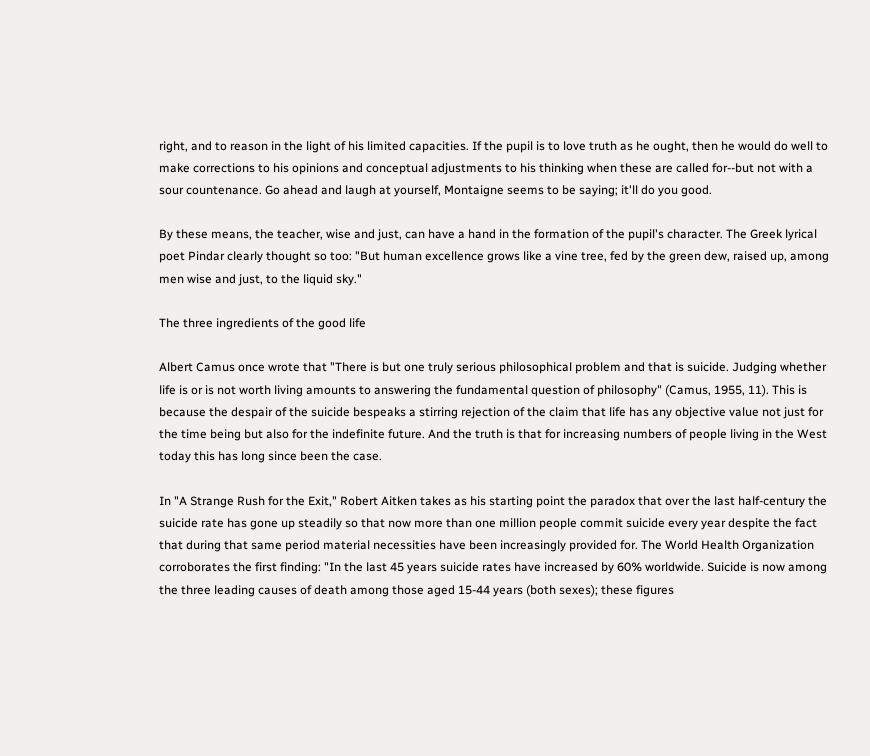right, and to reason in the light of his limited capacities. If the pupil is to love truth as he ought, then he would do well to make corrections to his opinions and conceptual adjustments to his thinking when these are called for--but not with a sour countenance. Go ahead and laugh at yourself, Montaigne seems to be saying; it'll do you good.

By these means, the teacher, wise and just, can have a hand in the formation of the pupil's character. The Greek lyrical poet Pindar clearly thought so too: "But human excellence grows like a vine tree, fed by the green dew, raised up, among men wise and just, to the liquid sky."

The three ingredients of the good life

Albert Camus once wrote that "There is but one truly serious philosophical problem and that is suicide. Judging whether life is or is not worth living amounts to answering the fundamental question of philosophy" (Camus, 1955, 11). This is because the despair of the suicide bespeaks a stirring rejection of the claim that life has any objective value not just for the time being but also for the indefinite future. And the truth is that for increasing numbers of people living in the West today this has long since been the case.

In "A Strange Rush for the Exit," Robert Aitken takes as his starting point the paradox that over the last half-century the suicide rate has gone up steadily so that now more than one million people commit suicide every year despite the fact that during that same period material necessities have been increasingly provided for. The World Health Organization corroborates the first finding: "In the last 45 years suicide rates have increased by 60% worldwide. Suicide is now among the three leading causes of death among those aged 15-44 years (both sexes); these figures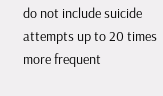do not include suicide attempts up to 20 times more frequent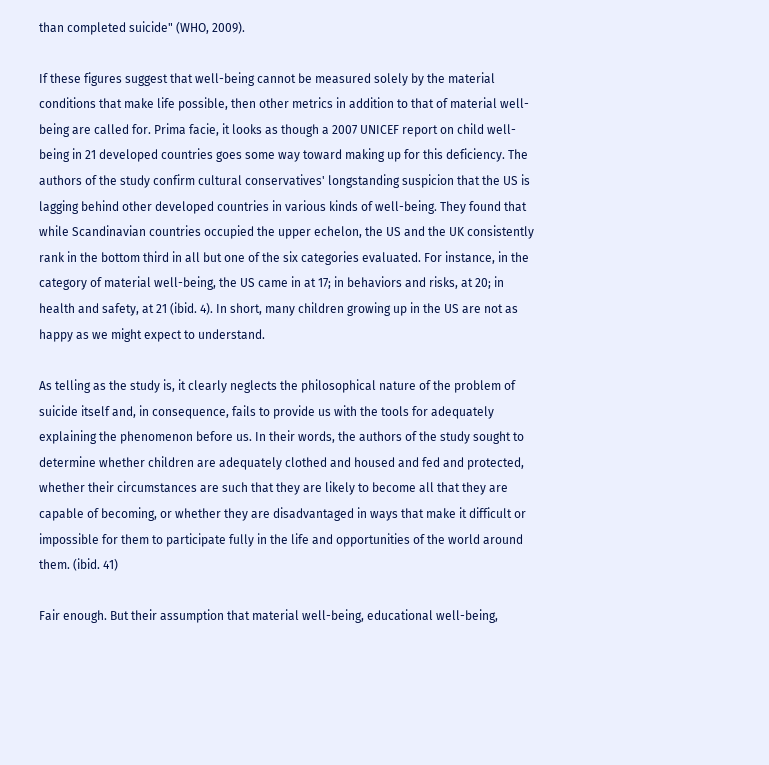than completed suicide" (WHO, 2009).

If these figures suggest that well-being cannot be measured solely by the material conditions that make life possible, then other metrics in addition to that of material well-being are called for. Prima facie, it looks as though a 2007 UNICEF report on child well-being in 21 developed countries goes some way toward making up for this deficiency. The authors of the study confirm cultural conservatives' longstanding suspicion that the US is lagging behind other developed countries in various kinds of well-being. They found that while Scandinavian countries occupied the upper echelon, the US and the UK consistently rank in the bottom third in all but one of the six categories evaluated. For instance, in the category of material well-being, the US came in at 17; in behaviors and risks, at 20; in health and safety, at 21 (ibid. 4). In short, many children growing up in the US are not as happy as we might expect to understand.

As telling as the study is, it clearly neglects the philosophical nature of the problem of suicide itself and, in consequence, fails to provide us with the tools for adequately explaining the phenomenon before us. In their words, the authors of the study sought to determine whether children are adequately clothed and housed and fed and protected, whether their circumstances are such that they are likely to become all that they are capable of becoming, or whether they are disadvantaged in ways that make it difficult or impossible for them to participate fully in the life and opportunities of the world around them. (ibid. 41)

Fair enough. But their assumption that material well-being, educational well-being,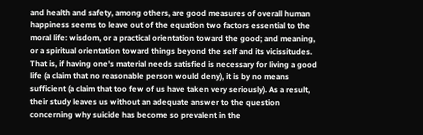and health and safety, among others, are good measures of overall human happiness seems to leave out of the equation two factors essential to the moral life: wisdom, or a practical orientation toward the good; and meaning, or a spiritual orientation toward things beyond the self and its vicissitudes. That is, if having one's material needs satisfied is necessary for living a good life (a claim that no reasonable person would deny), it is by no means sufficient (a claim that too few of us have taken very seriously). As a result, their study leaves us without an adequate answer to the question concerning why suicide has become so prevalent in the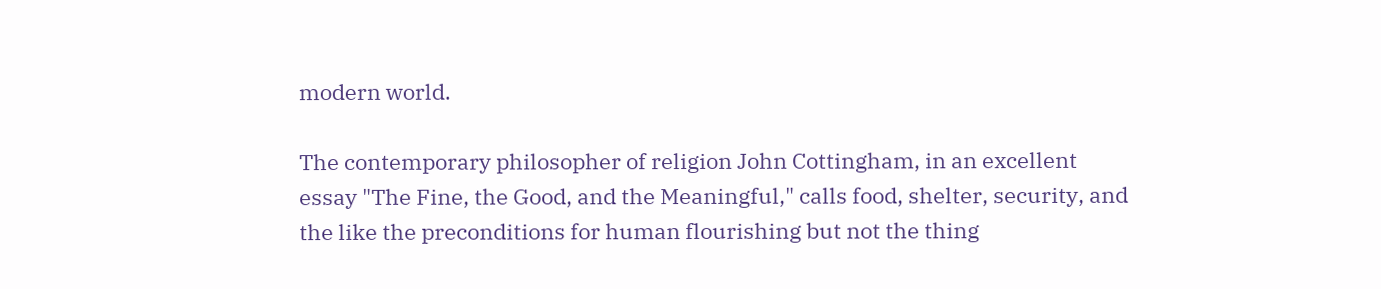modern world.

The contemporary philosopher of religion John Cottingham, in an excellent essay "The Fine, the Good, and the Meaningful," calls food, shelter, security, and the like the preconditions for human flourishing but not the thing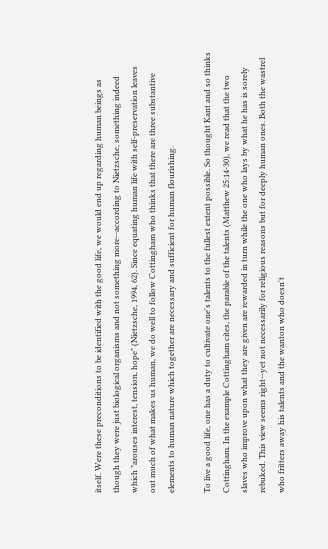itself. Were these preconditions to be identified with the good life, we would end up regarding human beings as though they were just biological organisms and not something more--according to Nietzsche, something indeed which "arouses interest, tension, hope" (Nietzsche, 1994, 62). Since equating human life with self-preservation leaves out much of what makes us human, we do well to follow Cottingham who thinks that there are three substantive elements to human nature which together are necessary and sufficient for human flourishing.

To live a good life, one has a duty to cultivate one's talents to the fullest extent possible. So thought Kant and so thinks Cottingham. In the example Cottingham cites, the parable of the talents (Matthew 25:14-30), we read that the two slaves who improve upon what they are given are rewarded in turn while the one who lays by what he has is sorely rebuked. This view seems right--yet not necessarily for religious reasons but for deeply human ones. Both the wastrel who fritters away his talents and the wanton who doesn't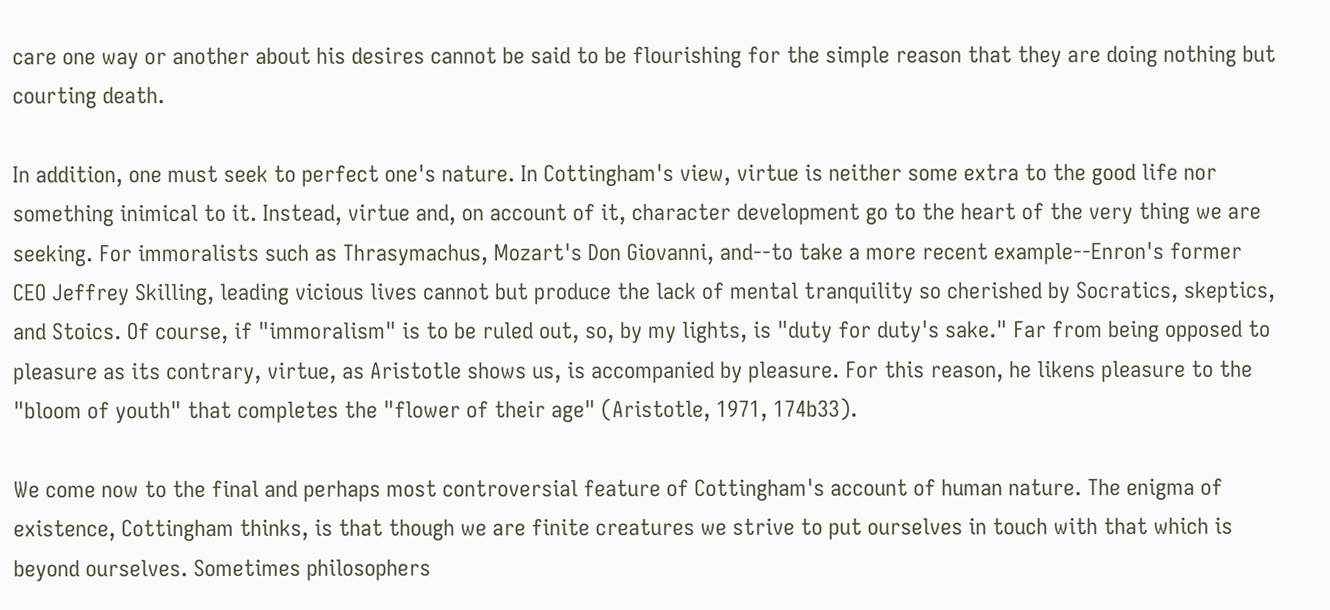care one way or another about his desires cannot be said to be flourishing for the simple reason that they are doing nothing but courting death.

In addition, one must seek to perfect one's nature. In Cottingham's view, virtue is neither some extra to the good life nor something inimical to it. Instead, virtue and, on account of it, character development go to the heart of the very thing we are seeking. For immoralists such as Thrasymachus, Mozart's Don Giovanni, and--to take a more recent example--Enron's former CEO Jeffrey Skilling, leading vicious lives cannot but produce the lack of mental tranquility so cherished by Socratics, skeptics, and Stoics. Of course, if "immoralism" is to be ruled out, so, by my lights, is "duty for duty's sake." Far from being opposed to pleasure as its contrary, virtue, as Aristotle shows us, is accompanied by pleasure. For this reason, he likens pleasure to the "bloom of youth" that completes the "flower of their age" (Aristotle, 1971, 174b33).

We come now to the final and perhaps most controversial feature of Cottingham's account of human nature. The enigma of existence, Cottingham thinks, is that though we are finite creatures we strive to put ourselves in touch with that which is beyond ourselves. Sometimes philosophers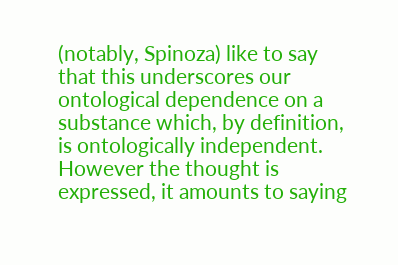(notably, Spinoza) like to say that this underscores our ontological dependence on a substance which, by definition, is ontologically independent. However the thought is expressed, it amounts to saying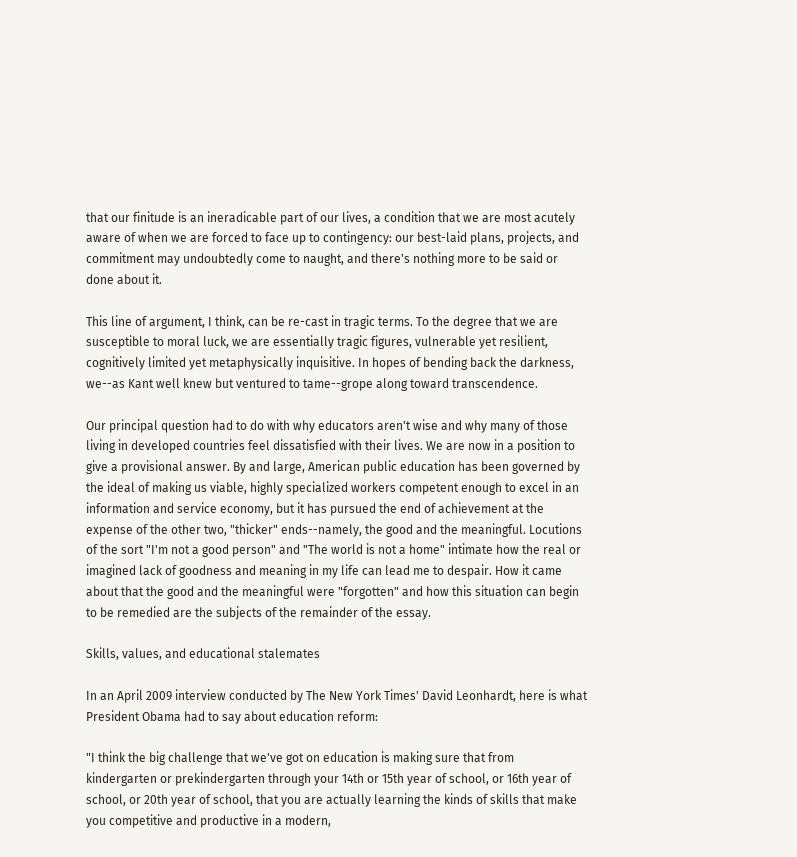that our finitude is an ineradicable part of our lives, a condition that we are most acutely aware of when we are forced to face up to contingency: our best-laid plans, projects, and commitment may undoubtedly come to naught, and there's nothing more to be said or done about it.

This line of argument, I think, can be re-cast in tragic terms. To the degree that we are susceptible to moral luck, we are essentially tragic figures, vulnerable yet resilient, cognitively limited yet metaphysically inquisitive. In hopes of bending back the darkness, we--as Kant well knew but ventured to tame--grope along toward transcendence.

Our principal question had to do with why educators aren't wise and why many of those living in developed countries feel dissatisfied with their lives. We are now in a position to give a provisional answer. By and large, American public education has been governed by the ideal of making us viable, highly specialized workers competent enough to excel in an information and service economy, but it has pursued the end of achievement at the expense of the other two, "thicker" ends--namely, the good and the meaningful. Locutions of the sort "I'm not a good person" and "The world is not a home" intimate how the real or imagined lack of goodness and meaning in my life can lead me to despair. How it came about that the good and the meaningful were "forgotten" and how this situation can begin to be remedied are the subjects of the remainder of the essay.

Skills, values, and educational stalemates

In an April 2009 interview conducted by The New York Times' David Leonhardt, here is what President Obama had to say about education reform:

"I think the big challenge that we've got on education is making sure that from kindergarten or prekindergarten through your 14th or 15th year of school, or 16th year of school, or 20th year of school, that you are actually learning the kinds of skills that make you competitive and productive in a modern,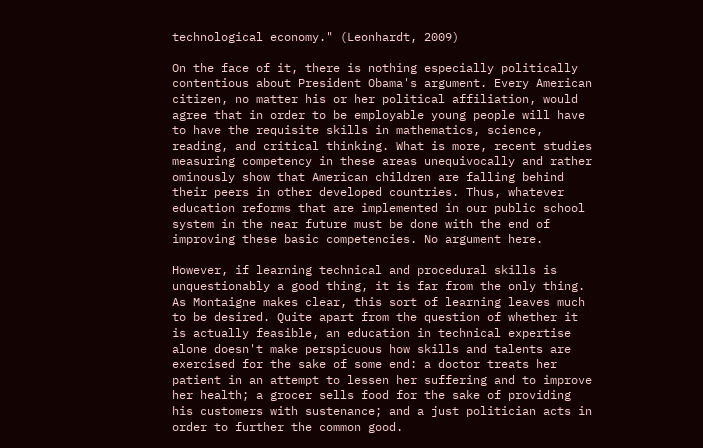technological economy." (Leonhardt, 2009)

On the face of it, there is nothing especially politically contentious about President Obama's argument. Every American citizen, no matter his or her political affiliation, would agree that in order to be employable young people will have to have the requisite skills in mathematics, science, reading, and critical thinking. What is more, recent studies measuring competency in these areas unequivocally and rather ominously show that American children are falling behind their peers in other developed countries. Thus, whatever education reforms that are implemented in our public school system in the near future must be done with the end of improving these basic competencies. No argument here.

However, if learning technical and procedural skills is unquestionably a good thing, it is far from the only thing. As Montaigne makes clear, this sort of learning leaves much to be desired. Quite apart from the question of whether it is actually feasible, an education in technical expertise alone doesn't make perspicuous how skills and talents are exercised for the sake of some end: a doctor treats her patient in an attempt to lessen her suffering and to improve her health; a grocer sells food for the sake of providing his customers with sustenance; and a just politician acts in order to further the common good.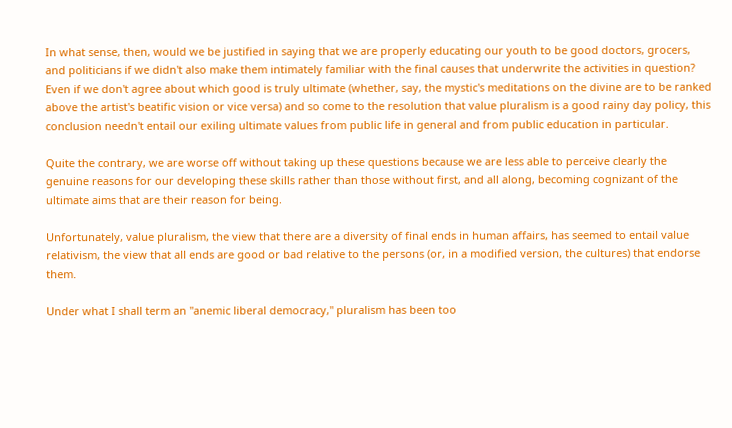In what sense, then, would we be justified in saying that we are properly educating our youth to be good doctors, grocers, and politicians if we didn't also make them intimately familiar with the final causes that underwrite the activities in question? Even if we don't agree about which good is truly ultimate (whether, say, the mystic's meditations on the divine are to be ranked above the artist's beatific vision or vice versa) and so come to the resolution that value pluralism is a good rainy day policy, this conclusion needn't entail our exiling ultimate values from public life in general and from public education in particular.

Quite the contrary, we are worse off without taking up these questions because we are less able to perceive clearly the genuine reasons for our developing these skills rather than those without first, and all along, becoming cognizant of the ultimate aims that are their reason for being.

Unfortunately, value pluralism, the view that there are a diversity of final ends in human affairs, has seemed to entail value relativism, the view that all ends are good or bad relative to the persons (or, in a modified version, the cultures) that endorse them.

Under what I shall term an "anemic liberal democracy," pluralism has been too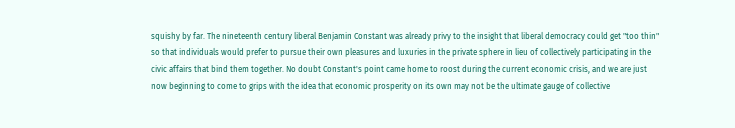squishy by far. The nineteenth century liberal Benjamin Constant was already privy to the insight that liberal democracy could get "too thin" so that individuals would prefer to pursue their own pleasures and luxuries in the private sphere in lieu of collectively participating in the civic affairs that bind them together. No doubt Constant's point came home to roost during the current economic crisis, and we are just now beginning to come to grips with the idea that economic prosperity on its own may not be the ultimate gauge of collective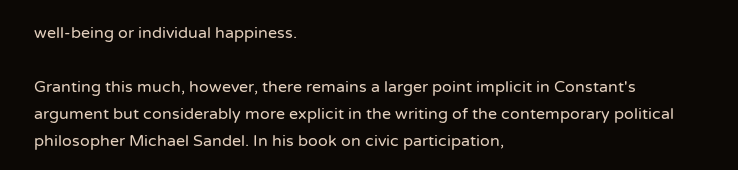well-being or individual happiness.

Granting this much, however, there remains a larger point implicit in Constant's argument but considerably more explicit in the writing of the contemporary political philosopher Michael Sandel. In his book on civic participation,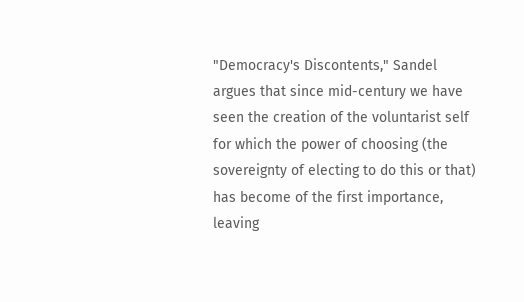"Democracy's Discontents," Sandel argues that since mid-century we have seen the creation of the voluntarist self for which the power of choosing (the sovereignty of electing to do this or that) has become of the first importance, leaving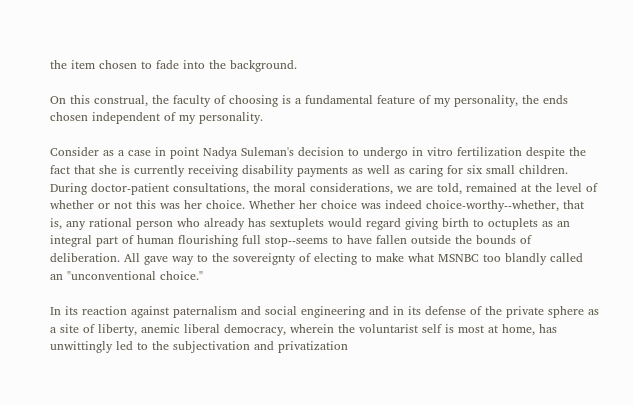the item chosen to fade into the background.

On this construal, the faculty of choosing is a fundamental feature of my personality, the ends chosen independent of my personality.

Consider as a case in point Nadya Suleman's decision to undergo in vitro fertilization despite the fact that she is currently receiving disability payments as well as caring for six small children. During doctor-patient consultations, the moral considerations, we are told, remained at the level of whether or not this was her choice. Whether her choice was indeed choice-worthy--whether, that is, any rational person who already has sextuplets would regard giving birth to octuplets as an integral part of human flourishing full stop--seems to have fallen outside the bounds of deliberation. All gave way to the sovereignty of electing to make what MSNBC too blandly called an "unconventional choice."

In its reaction against paternalism and social engineering and in its defense of the private sphere as a site of liberty, anemic liberal democracy, wherein the voluntarist self is most at home, has unwittingly led to the subjectivation and privatization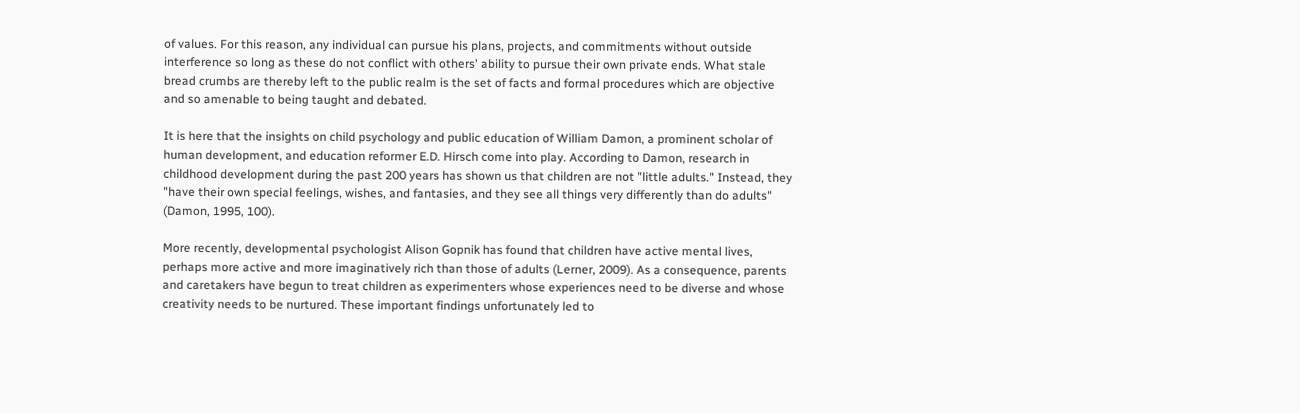of values. For this reason, any individual can pursue his plans, projects, and commitments without outside interference so long as these do not conflict with others' ability to pursue their own private ends. What stale bread crumbs are thereby left to the public realm is the set of facts and formal procedures which are objective and so amenable to being taught and debated.

It is here that the insights on child psychology and public education of William Damon, a prominent scholar of human development, and education reformer E.D. Hirsch come into play. According to Damon, research in childhood development during the past 200 years has shown us that children are not "little adults." Instead, they "have their own special feelings, wishes, and fantasies, and they see all things very differently than do adults" (Damon, 1995, 100).

More recently, developmental psychologist Alison Gopnik has found that children have active mental lives, perhaps more active and more imaginatively rich than those of adults (Lerner, 2009). As a consequence, parents and caretakers have begun to treat children as experimenters whose experiences need to be diverse and whose creativity needs to be nurtured. These important findings unfortunately led to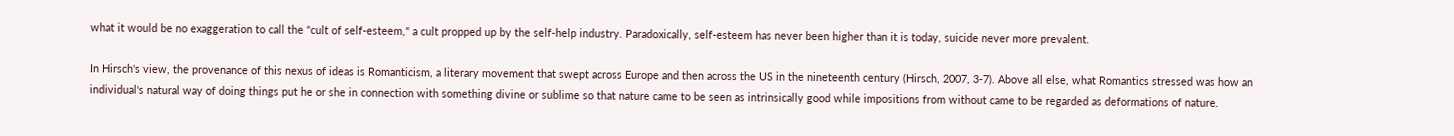what it would be no exaggeration to call the "cult of self-esteem," a cult propped up by the self-help industry. Paradoxically, self-esteem has never been higher than it is today, suicide never more prevalent.

In Hirsch's view, the provenance of this nexus of ideas is Romanticism, a literary movement that swept across Europe and then across the US in the nineteenth century (Hirsch, 2007, 3-7). Above all else, what Romantics stressed was how an individual's natural way of doing things put he or she in connection with something divine or sublime so that nature came to be seen as intrinsically good while impositions from without came to be regarded as deformations of nature.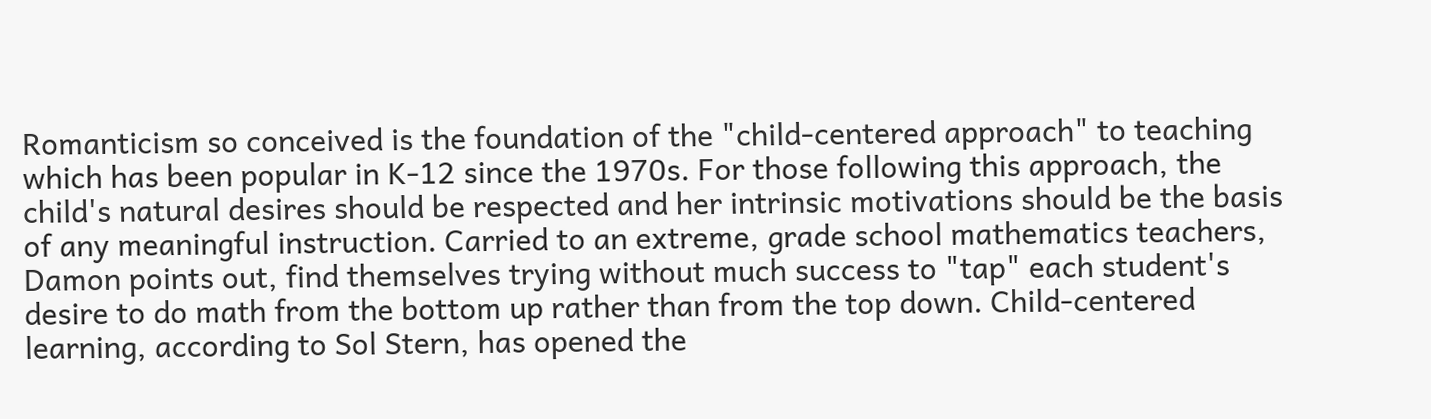Romanticism so conceived is the foundation of the "child-centered approach" to teaching which has been popular in K-12 since the 1970s. For those following this approach, the child's natural desires should be respected and her intrinsic motivations should be the basis of any meaningful instruction. Carried to an extreme, grade school mathematics teachers, Damon points out, find themselves trying without much success to "tap" each student's desire to do math from the bottom up rather than from the top down. Child-centered learning, according to Sol Stern, has opened the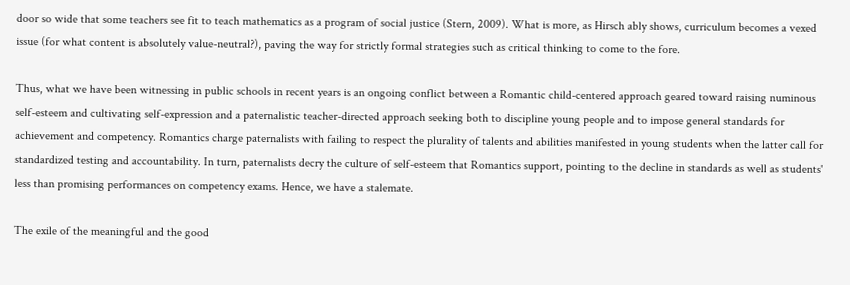door so wide that some teachers see fit to teach mathematics as a program of social justice (Stern, 2009). What is more, as Hirsch ably shows, curriculum becomes a vexed issue (for what content is absolutely value-neutral?), paving the way for strictly formal strategies such as critical thinking to come to the fore.

Thus, what we have been witnessing in public schools in recent years is an ongoing conflict between a Romantic child-centered approach geared toward raising numinous self-esteem and cultivating self-expression and a paternalistic teacher-directed approach seeking both to discipline young people and to impose general standards for achievement and competency. Romantics charge paternalists with failing to respect the plurality of talents and abilities manifested in young students when the latter call for standardized testing and accountability. In turn, paternalists decry the culture of self-esteem that Romantics support, pointing to the decline in standards as well as students' less than promising performances on competency exams. Hence, we have a stalemate.

The exile of the meaningful and the good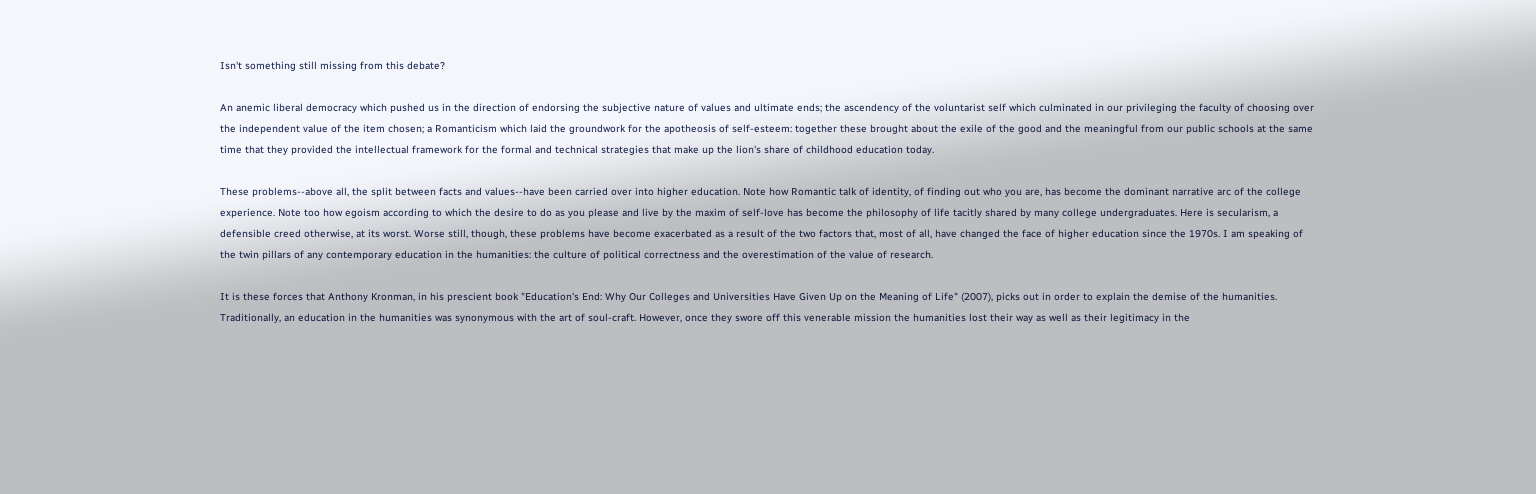Isn't something still missing from this debate?

An anemic liberal democracy which pushed us in the direction of endorsing the subjective nature of values and ultimate ends; the ascendency of the voluntarist self which culminated in our privileging the faculty of choosing over the independent value of the item chosen; a Romanticism which laid the groundwork for the apotheosis of self-esteem: together these brought about the exile of the good and the meaningful from our public schools at the same time that they provided the intellectual framework for the formal and technical strategies that make up the lion's share of childhood education today.

These problems--above all, the split between facts and values--have been carried over into higher education. Note how Romantic talk of identity, of finding out who you are, has become the dominant narrative arc of the college experience. Note too how egoism according to which the desire to do as you please and live by the maxim of self-love has become the philosophy of life tacitly shared by many college undergraduates. Here is secularism, a defensible creed otherwise, at its worst. Worse still, though, these problems have become exacerbated as a result of the two factors that, most of all, have changed the face of higher education since the 1970s. I am speaking of the twin pillars of any contemporary education in the humanities: the culture of political correctness and the overestimation of the value of research.

It is these forces that Anthony Kronman, in his prescient book "Education's End: Why Our Colleges and Universities Have Given Up on the Meaning of Life" (2007), picks out in order to explain the demise of the humanities. Traditionally, an education in the humanities was synonymous with the art of soul-craft. However, once they swore off this venerable mission the humanities lost their way as well as their legitimacy in the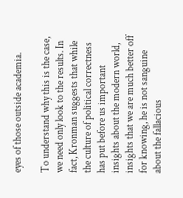eyes of those outside academia.

To understand why this is the case, we need only look to the results. In fact, Kronman suggests that while the culture of political correctness has put before us important insights about the modern world, insights that we are much better off for knowing, he is not sanguine about the fallacious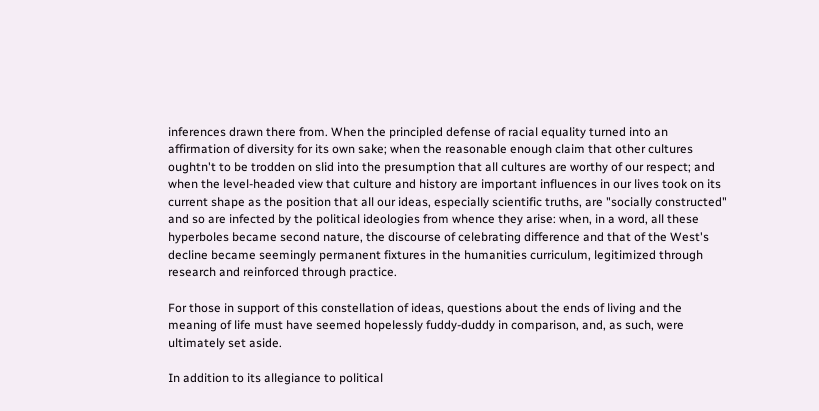inferences drawn there from. When the principled defense of racial equality turned into an affirmation of diversity for its own sake; when the reasonable enough claim that other cultures oughtn't to be trodden on slid into the presumption that all cultures are worthy of our respect; and when the level-headed view that culture and history are important influences in our lives took on its current shape as the position that all our ideas, especially scientific truths, are "socially constructed" and so are infected by the political ideologies from whence they arise: when, in a word, all these hyperboles became second nature, the discourse of celebrating difference and that of the West's decline became seemingly permanent fixtures in the humanities curriculum, legitimized through research and reinforced through practice.

For those in support of this constellation of ideas, questions about the ends of living and the meaning of life must have seemed hopelessly fuddy-duddy in comparison, and, as such, were ultimately set aside.

In addition to its allegiance to political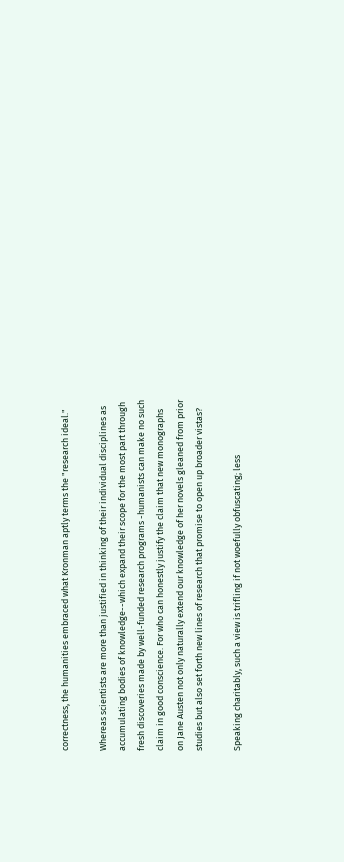correctness, the humanities embraced what Kronman aptly terms the "research ideal."

Whereas scientists are more than justified in thinking of their individual disciplines as accumulating bodies of knowledge--which expand their scope for the most part through fresh discoveries made by well-funded research programs -humanists can make no such claim in good conscience. For who can honestly justify the claim that new monographs on Jane Austen not only naturally extend our knowledge of her novels gleaned from prior studies but also set forth new lines of research that promise to open up broader vistas?

Speaking charitably, such a view is trifling if not woefully obfuscating; less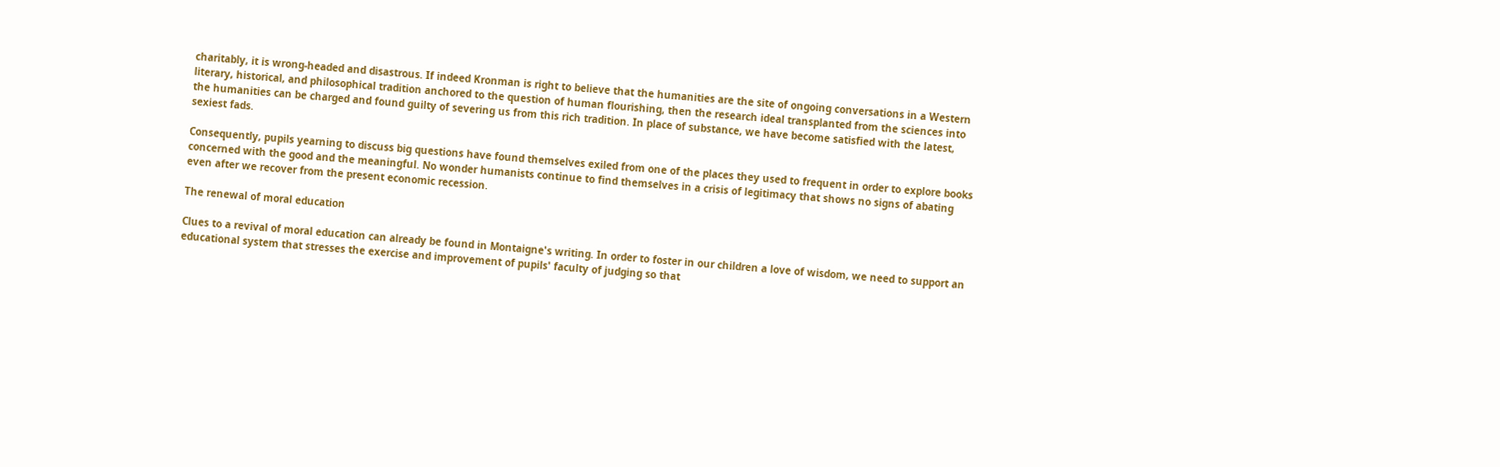charitably, it is wrong-headed and disastrous. If indeed Kronman is right to believe that the humanities are the site of ongoing conversations in a Western literary, historical, and philosophical tradition anchored to the question of human flourishing, then the research ideal transplanted from the sciences into the humanities can be charged and found guilty of severing us from this rich tradition. In place of substance, we have become satisfied with the latest, sexiest fads.

Consequently, pupils yearning to discuss big questions have found themselves exiled from one of the places they used to frequent in order to explore books concerned with the good and the meaningful. No wonder humanists continue to find themselves in a crisis of legitimacy that shows no signs of abating even after we recover from the present economic recession.

The renewal of moral education

Clues to a revival of moral education can already be found in Montaigne's writing. In order to foster in our children a love of wisdom, we need to support an educational system that stresses the exercise and improvement of pupils' faculty of judging so that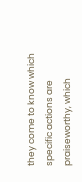they come to know which specific actions are praiseworthy, which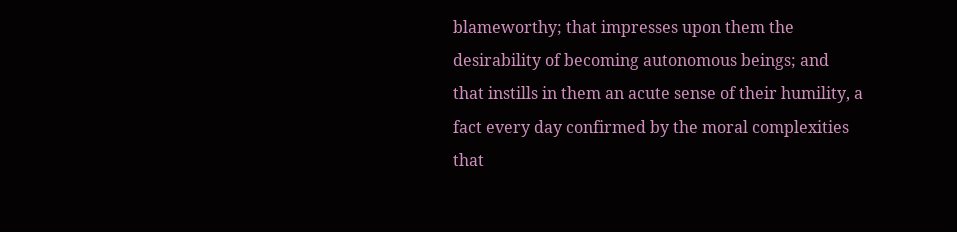blameworthy; that impresses upon them the desirability of becoming autonomous beings; and that instills in them an acute sense of their humility, a fact every day confirmed by the moral complexities that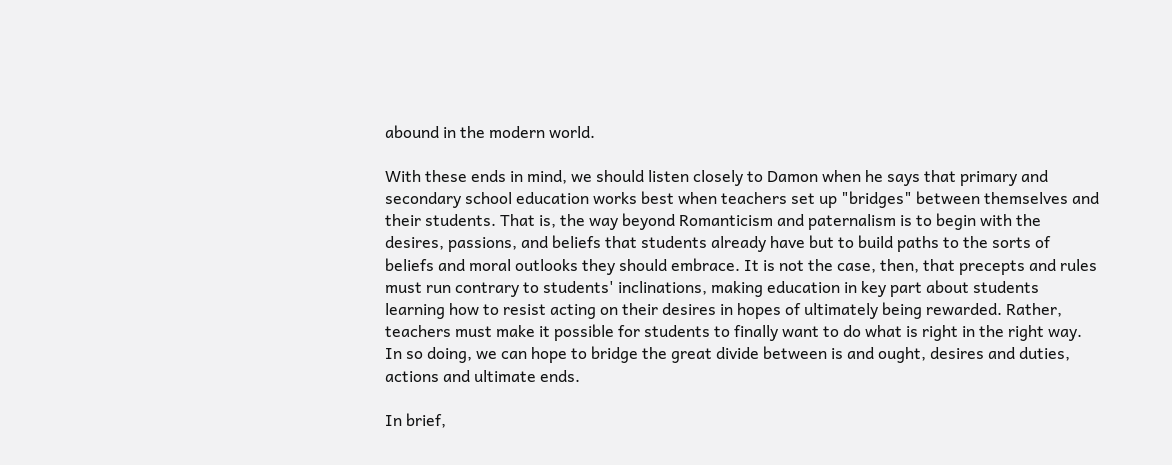abound in the modern world.

With these ends in mind, we should listen closely to Damon when he says that primary and secondary school education works best when teachers set up "bridges" between themselves and their students. That is, the way beyond Romanticism and paternalism is to begin with the desires, passions, and beliefs that students already have but to build paths to the sorts of beliefs and moral outlooks they should embrace. It is not the case, then, that precepts and rules must run contrary to students' inclinations, making education in key part about students learning how to resist acting on their desires in hopes of ultimately being rewarded. Rather, teachers must make it possible for students to finally want to do what is right in the right way. In so doing, we can hope to bridge the great divide between is and ought, desires and duties, actions and ultimate ends.

In brief,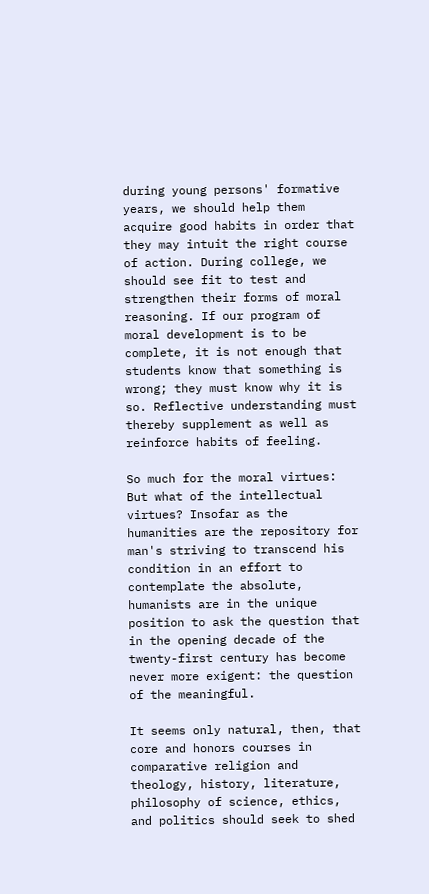during young persons' formative years, we should help them acquire good habits in order that they may intuit the right course of action. During college, we should see fit to test and strengthen their forms of moral reasoning. If our program of moral development is to be complete, it is not enough that students know that something is wrong; they must know why it is so. Reflective understanding must thereby supplement as well as reinforce habits of feeling.

So much for the moral virtues: But what of the intellectual virtues? Insofar as the humanities are the repository for man's striving to transcend his condition in an effort to contemplate the absolute, humanists are in the unique position to ask the question that in the opening decade of the twenty-first century has become never more exigent: the question of the meaningful.

It seems only natural, then, that core and honors courses in comparative religion and theology, history, literature, philosophy of science, ethics, and politics should seek to shed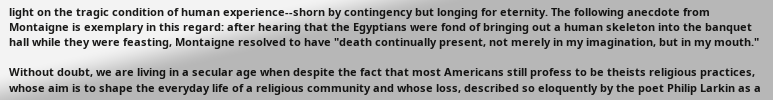light on the tragic condition of human experience--shorn by contingency but longing for eternity. The following anecdote from Montaigne is exemplary in this regard: after hearing that the Egyptians were fond of bringing out a human skeleton into the banquet hall while they were feasting, Montaigne resolved to have "death continually present, not merely in my imagination, but in my mouth."

Without doubt, we are living in a secular age when despite the fact that most Americans still profess to be theists religious practices, whose aim is to shape the everyday life of a religious community and whose loss, described so eloquently by the poet Philip Larkin as a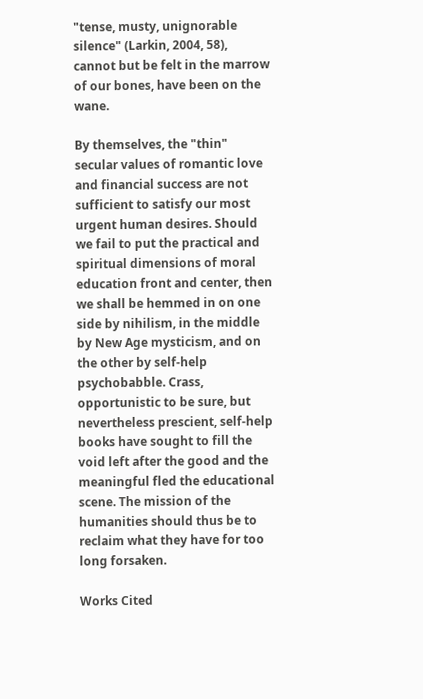"tense, musty, unignorable silence" (Larkin, 2004, 58), cannot but be felt in the marrow of our bones, have been on the wane.

By themselves, the "thin" secular values of romantic love and financial success are not sufficient to satisfy our most urgent human desires. Should we fail to put the practical and spiritual dimensions of moral education front and center, then we shall be hemmed in on one side by nihilism, in the middle by New Age mysticism, and on the other by self-help psychobabble. Crass, opportunistic to be sure, but nevertheless prescient, self-help books have sought to fill the void left after the good and the meaningful fled the educational scene. The mission of the humanities should thus be to reclaim what they have for too long forsaken.

Works Cited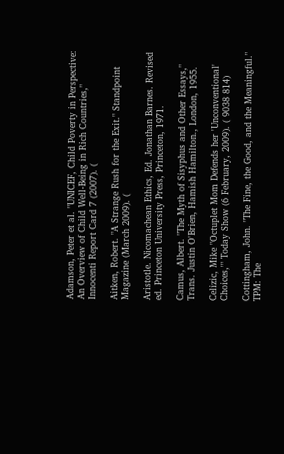Adamson, Peter et al. "UNICEF, Child Poverty in Perspective: An Overview of Child Well-Being in Rich Countries," Innocenti Report Card 7 (2007). (

Aitken, Robert. "A Strange Rush for the Exit." Standpoint Magazine (March 2009). (

Aristotle. Nicomachean Ethics, Ed. Jonathan Barnes. Revised ed. Princeton University Press, Princeton, 1971.

Camus, Albert. "The Myth of Sisyphus and Other Essays," Trans. Justin O'Brien, Hamish Hamilton., London, 1955.

Celizic, Mike "Octuplet Mom Defends her 'Unconventional' Choices,'" Today Show (6 February, 2009). ( 9038 814)

Cottingham, John. "The Fine, the Good, and the Meaningful." TPM: The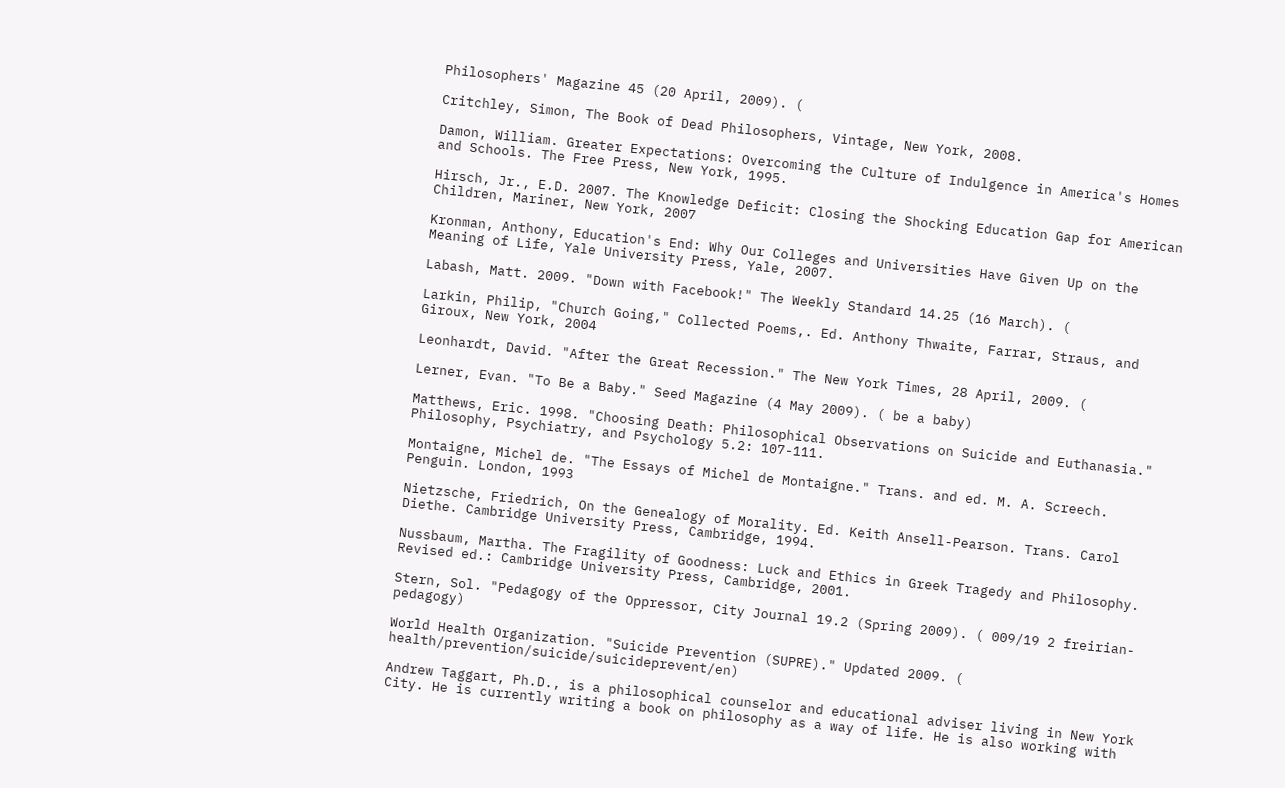Philosophers' Magazine 45 (20 April, 2009). (

Critchley, Simon, The Book of Dead Philosophers, Vintage, New York, 2008.

Damon, William. Greater Expectations: Overcoming the Culture of Indulgence in America's Homes and Schools. The Free Press, New York, 1995.

Hirsch, Jr., E.D. 2007. The Knowledge Deficit: Closing the Shocking Education Gap for American Children, Mariner, New York, 2007

Kronman, Anthony, Education's End: Why Our Colleges and Universities Have Given Up on the Meaning of Life, Yale University Press, Yale, 2007.

Labash, Matt. 2009. "Down with Facebook!" The Weekly Standard 14.25 (16 March). (

Larkin, Philip, "Church Going," Collected Poems,. Ed. Anthony Thwaite, Farrar, Straus, and Giroux, New York, 2004

Leonhardt, David. "After the Great Recession." The New York Times, 28 April, 2009. (

Lerner, Evan. "To Be a Baby." Seed Magazine (4 May 2009). ( be a baby)

Matthews, Eric. 1998. "Choosing Death: Philosophical Observations on Suicide and Euthanasia." Philosophy, Psychiatry, and Psychology 5.2: 107-111.

Montaigne, Michel de. "The Essays of Michel de Montaigne." Trans. and ed. M. A. Screech. Penguin. London, 1993

Nietzsche, Friedrich, On the Genealogy of Morality. Ed. Keith Ansell-Pearson. Trans. Carol Diethe. Cambridge University Press, Cambridge, 1994.

Nussbaum, Martha. The Fragility of Goodness: Luck and Ethics in Greek Tragedy and Philosophy. Revised ed.: Cambridge University Press, Cambridge, 2001.

Stern, Sol. "Pedagogy of the Oppressor, City Journal 19.2 (Spring 2009). ( 009/19 2 freirian-pedagogy)

World Health Organization. "Suicide Prevention (SUPRE)." Updated 2009. ( health/prevention/suicide/suicideprevent/en)

Andrew Taggart, Ph.D., is a philosophical counselor and educational adviser living in New York City. He is currently writing a book on philosophy as a way of life. He is also working with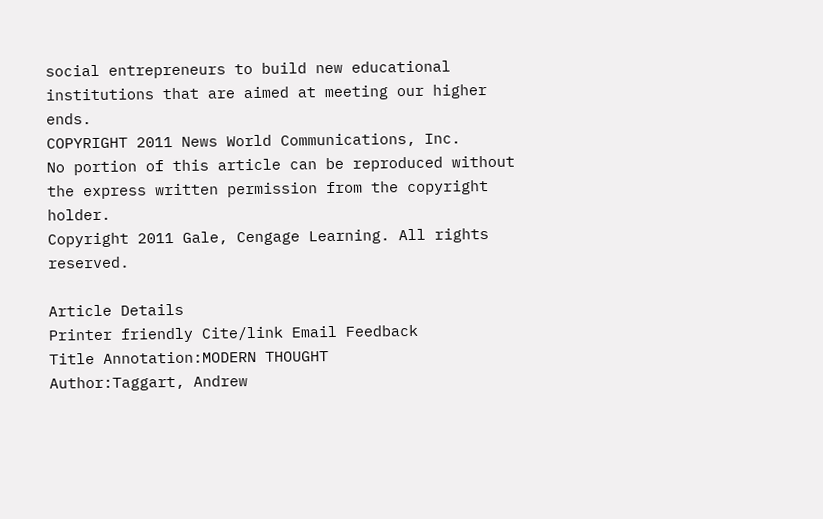social entrepreneurs to build new educational institutions that are aimed at meeting our higher ends.
COPYRIGHT 2011 News World Communications, Inc.
No portion of this article can be reproduced without the express written permission from the copyright holder.
Copyright 2011 Gale, Cengage Learning. All rights reserved.

Article Details
Printer friendly Cite/link Email Feedback
Title Annotation:MODERN THOUGHT
Author:Taggart, Andrew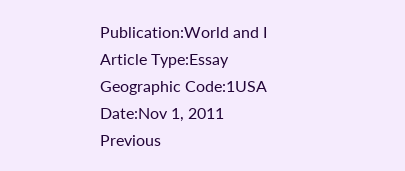Publication:World and I
Article Type:Essay
Geographic Code:1USA
Date:Nov 1, 2011
Previous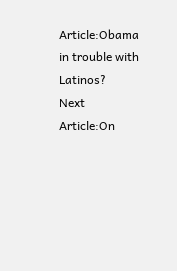Article:Obama in trouble with Latinos?
Next Article:On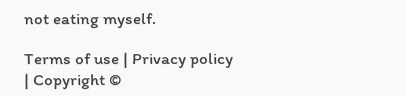not eating myself.

Terms of use | Privacy policy | Copyright ©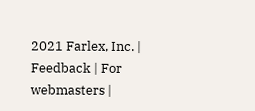2021 Farlex, Inc. | Feedback | For webmasters |